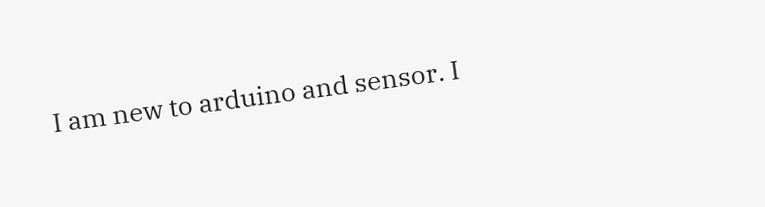I am new to arduino and sensor. I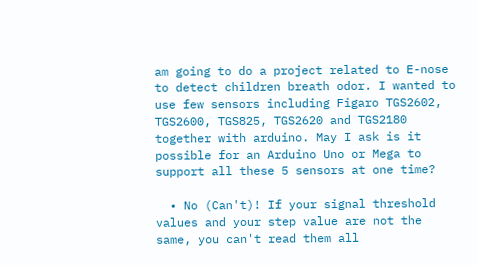am going to do a project related to E-nose to detect children breath odor. I wanted to use few sensors including Figaro TGS2602, TGS2600, TGS825, TGS2620 and TGS2180 together with arduino. May I ask is it possible for an Arduino Uno or Mega to support all these 5 sensors at one time?

  • No (Can't)! If your signal threshold values and your step value are not the same, you can't read them all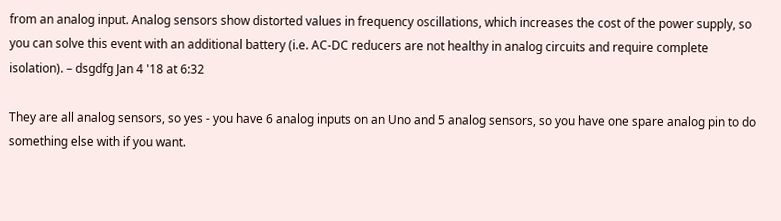from an analog input. Analog sensors show distorted values in frequency oscillations, which increases the cost of the power supply, so you can solve this event with an additional battery (i.e. AC-DC reducers are not healthy in analog circuits and require complete isolation). – dsgdfg Jan 4 '18 at 6:32

They are all analog sensors, so yes - you have 6 analog inputs on an Uno and 5 analog sensors, so you have one spare analog pin to do something else with if you want.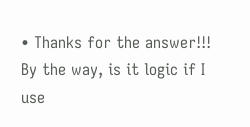• Thanks for the answer!!! By the way, is it logic if I use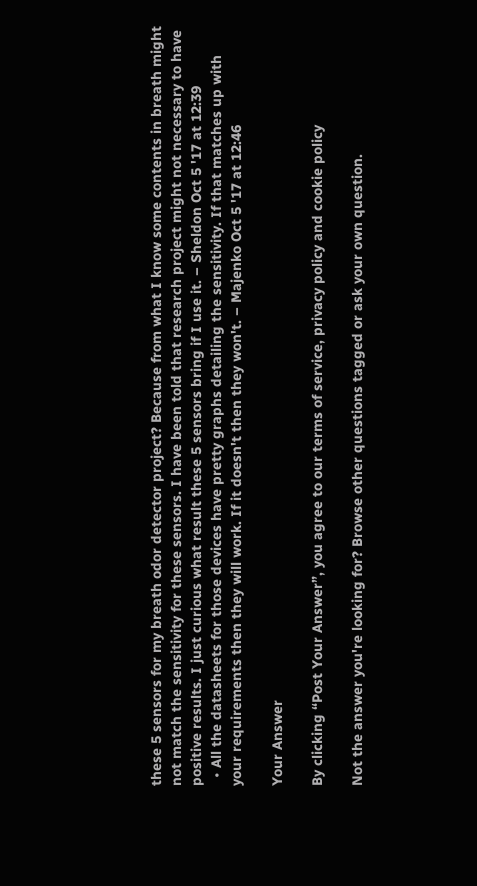these 5 sensors for my breath odor detector project? Because from what I know some contents in breath might not match the sensitivity for these sensors. I have been told that research project might not necessary to have positive results. I just curious what result these 5 sensors bring if I use it. – Sheldon Oct 5 '17 at 12:39
  • All the datasheets for those devices have pretty graphs detailing the sensitivity. If that matches up with your requirements then they will work. If it doesn't then they won't. – Majenko Oct 5 '17 at 12:46

Your Answer

By clicking “Post Your Answer”, you agree to our terms of service, privacy policy and cookie policy

Not the answer you're looking for? Browse other questions tagged or ask your own question.